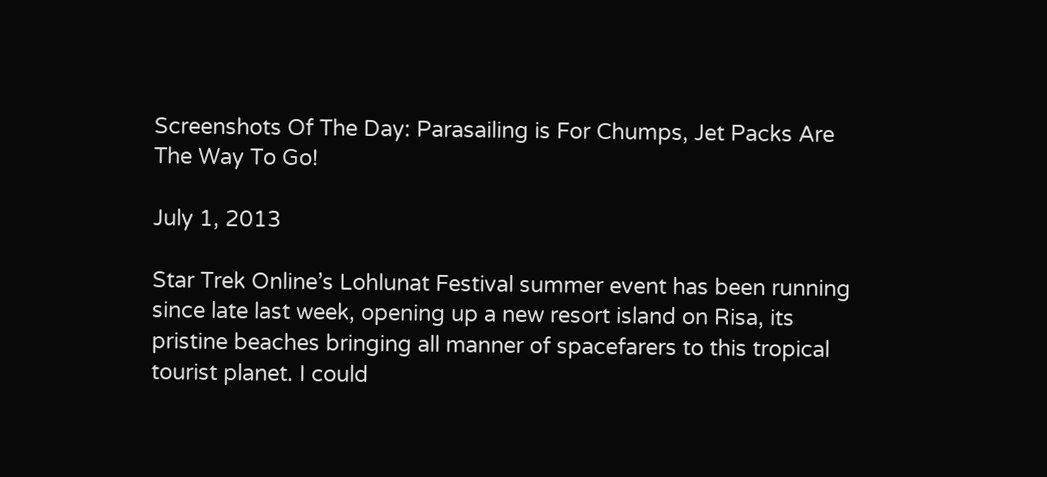Screenshots Of The Day: Parasailing is For Chumps, Jet Packs Are The Way To Go!

July 1, 2013

Star Trek Online’s Lohlunat Festival summer event has been running since late last week, opening up a new resort island on Risa, its pristine beaches bringing all manner of spacefarers to this tropical tourist planet. I could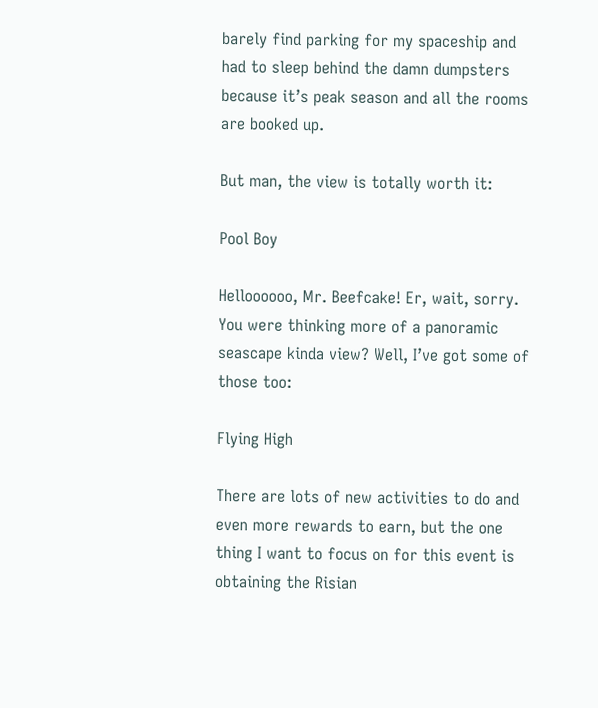barely find parking for my spaceship and had to sleep behind the damn dumpsters because it’s peak season and all the rooms are booked up.

But man, the view is totally worth it:

Pool Boy

Helloooooo, Mr. Beefcake! Er, wait, sorry. You were thinking more of a panoramic seascape kinda view? Well, I’ve got some of those too:

Flying High

There are lots of new activities to do and even more rewards to earn, but the one thing I want to focus on for this event is obtaining the Risian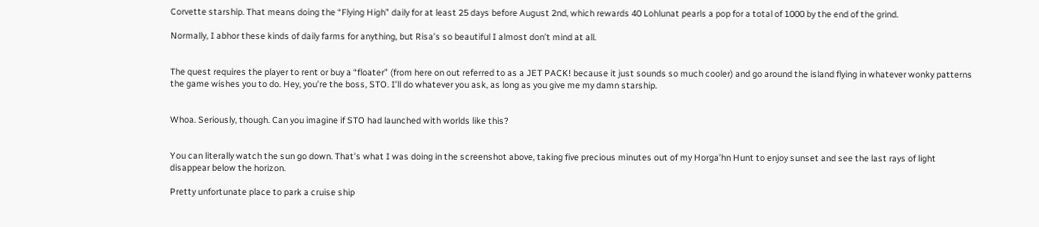Corvette starship. That means doing the “Flying High” daily for at least 25 days before August 2nd, which rewards 40 Lohlunat pearls a pop for a total of 1000 by the end of the grind.

Normally, I abhor these kinds of daily farms for anything, but Risa’s so beautiful I almost don’t mind at all.


The quest requires the player to rent or buy a “floater” (from here on out referred to as a JET PACK! because it just sounds so much cooler) and go around the island flying in whatever wonky patterns the game wishes you to do. Hey, you’re the boss, STO. I’ll do whatever you ask, as long as you give me my damn starship.


Whoa. Seriously, though. Can you imagine if STO had launched with worlds like this?


You can literally watch the sun go down. That’s what I was doing in the screenshot above, taking five precious minutes out of my Horga’hn Hunt to enjoy sunset and see the last rays of light disappear below the horizon.

Pretty unfortunate place to park a cruise ship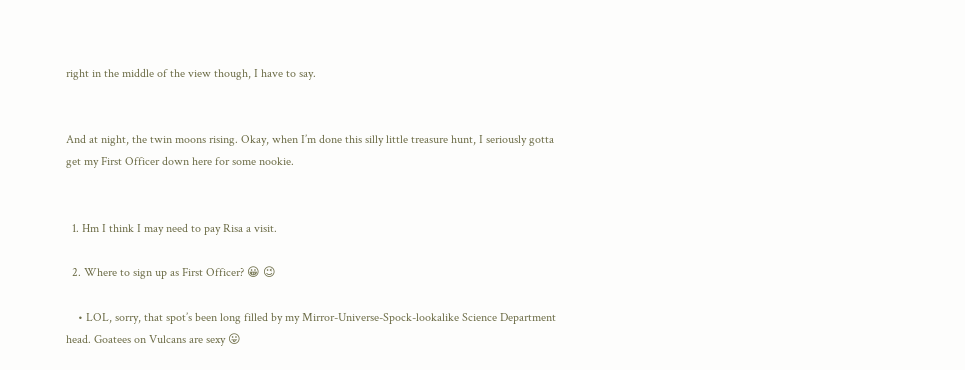right in the middle of the view though, I have to say.


And at night, the twin moons rising. Okay, when I’m done this silly little treasure hunt, I seriously gotta get my First Officer down here for some nookie.


  1. Hm I think I may need to pay Risa a visit.

  2. Where to sign up as First Officer? 😀 😉

    • LOL, sorry, that spot’s been long filled by my Mirror-Universe-Spock-lookalike Science Department head. Goatees on Vulcans are sexy 😛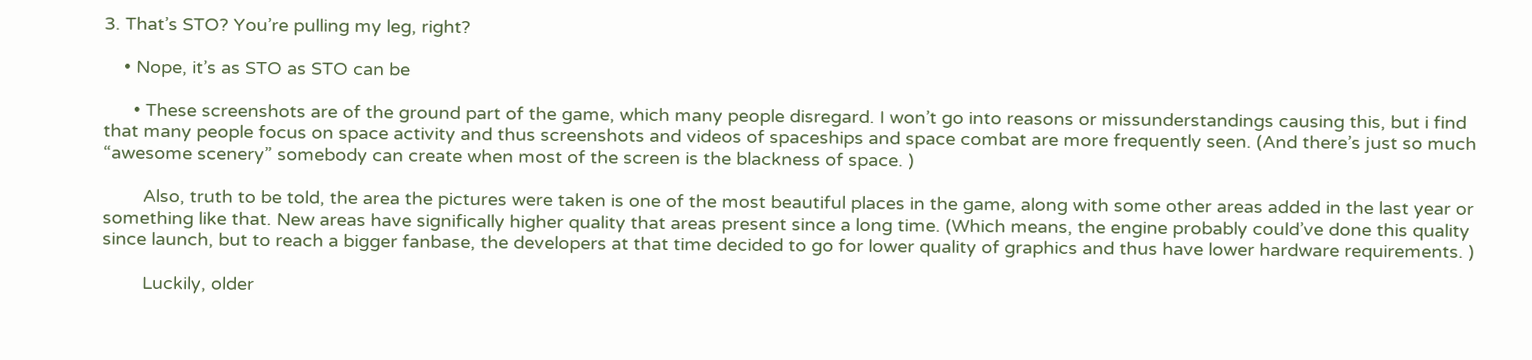3. That’s STO? You’re pulling my leg, right?

    • Nope, it’s as STO as STO can be

      • These screenshots are of the ground part of the game, which many people disregard. I won’t go into reasons or missunderstandings causing this, but i find that many people focus on space activity and thus screenshots and videos of spaceships and space combat are more frequently seen. (And there’s just so much “awesome scenery” somebody can create when most of the screen is the blackness of space. )

        Also, truth to be told, the area the pictures were taken is one of the most beautiful places in the game, along with some other areas added in the last year or something like that. New areas have significally higher quality that areas present since a long time. (Which means, the engine probably could’ve done this quality since launch, but to reach a bigger fanbase, the developers at that time decided to go for lower quality of graphics and thus have lower hardware requirements. )

        Luckily, older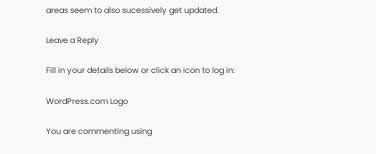areas seem to also sucessively get updated.

Leave a Reply

Fill in your details below or click an icon to log in:

WordPress.com Logo

You are commenting using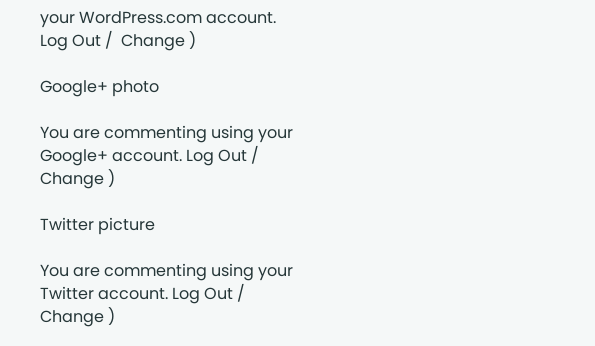your WordPress.com account. Log Out /  Change )

Google+ photo

You are commenting using your Google+ account. Log Out /  Change )

Twitter picture

You are commenting using your Twitter account. Log Out /  Change )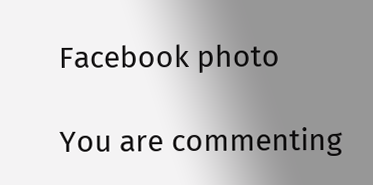Facebook photo

You are commenting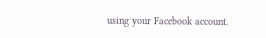using your Facebook account.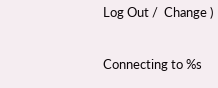Log Out /  Change )


Connecting to %s